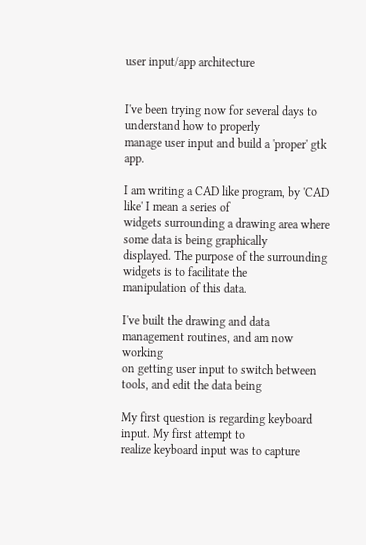user input/app architecture


I've been trying now for several days to understand how to properly
manage user input and build a 'proper' gtk app.

I am writing a CAD like program, by 'CAD like' I mean a series of
widgets surrounding a drawing area where some data is being graphically
displayed. The purpose of the surrounding widgets is to facilitate the
manipulation of this data.

I've built the drawing and data management routines, and am now working
on getting user input to switch between tools, and edit the data being

My first question is regarding keyboard input. My first attempt to
realize keyboard input was to capture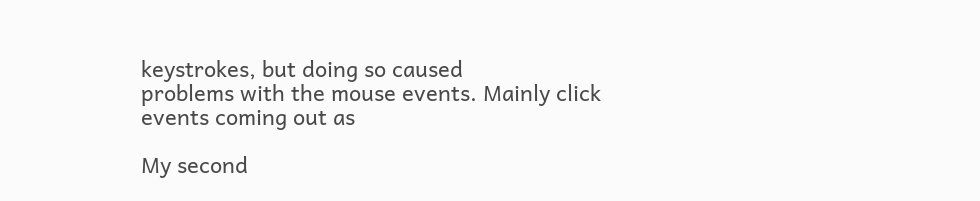keystrokes, but doing so caused
problems with the mouse events. Mainly click events coming out as

My second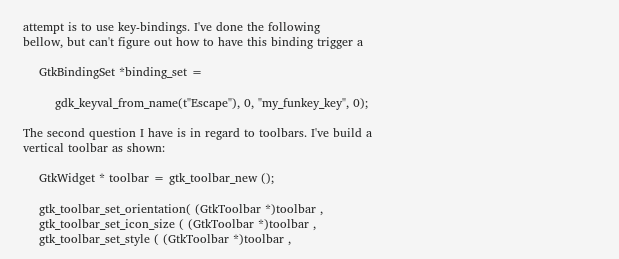attempt is to use key-bindings. I've done the following
bellow, but can't figure out how to have this binding trigger a

    GtkBindingSet *binding_set =

        gdk_keyval_from_name(t"Escape"), 0, "my_funkey_key", 0);

The second question I have is in regard to toolbars. I've build a
vertical toolbar as shown:

    GtkWidget * toolbar = gtk_toolbar_new ();

    gtk_toolbar_set_orientation( (GtkToolbar *)toolbar ,
    gtk_toolbar_set_icon_size ( (GtkToolbar *)toolbar ,
    gtk_toolbar_set_style ( (GtkToolbar *)toolbar ,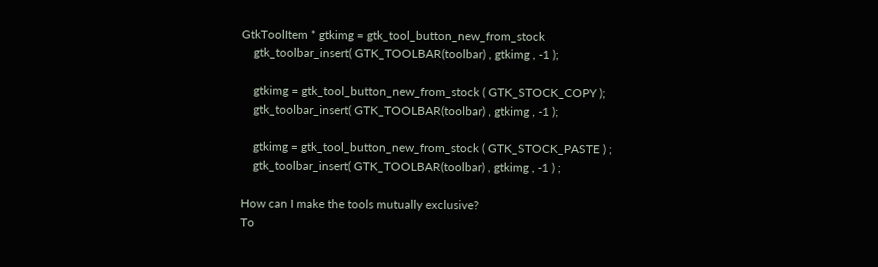GtkToolItem * gtkimg = gtk_tool_button_new_from_stock
    gtk_toolbar_insert( GTK_TOOLBAR(toolbar) , gtkimg , -1 );

    gtkimg = gtk_tool_button_new_from_stock ( GTK_STOCK_COPY );
    gtk_toolbar_insert( GTK_TOOLBAR(toolbar) , gtkimg , -1 );

    gtkimg = gtk_tool_button_new_from_stock ( GTK_STOCK_PASTE ) ;
    gtk_toolbar_insert( GTK_TOOLBAR(toolbar) , gtkimg , -1 ) ;

How can I make the tools mutually exclusive?
To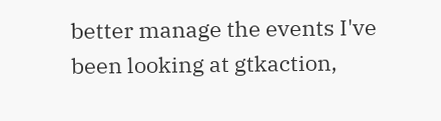better manage the events I've been looking at gtkaction,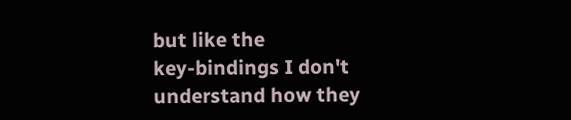but like the
key-bindings I don't understand how they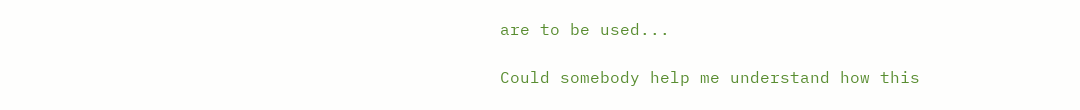are to be used...

Could somebody help me understand how this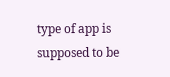type of app is supposed to be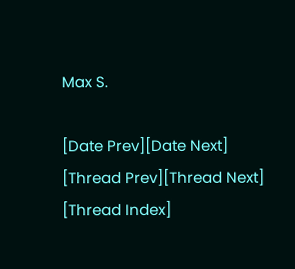Max S.

[Date Prev][Date Next]   [Thread Prev][Thread Next]   [Thread Index]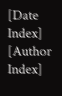[Date Index] [Author Index]